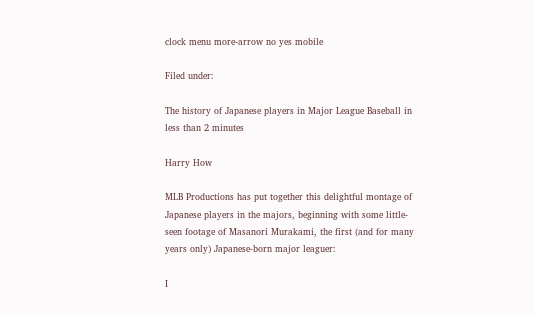clock menu more-arrow no yes mobile

Filed under:

The history of Japanese players in Major League Baseball in less than 2 minutes

Harry How

MLB Productions has put together this delightful montage of Japanese players in the majors, beginning with some little-seen footage of Masanori Murakami, the first (and for many years only) Japanese-born major leaguer:

I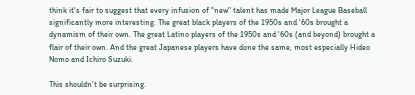think it's fair to suggest that every infusion of "new" talent has made Major League Baseball significantly more interesting. The great black players of the 1950s and '60s brought a dynamism of their own. The great Latino players of the 1950s and '60s (and beyond) brought a flair of their own. And the great Japanese players have done the same, most especially Hideo Nomo and Ichiro Suzuki.

This shouldn't be surprising.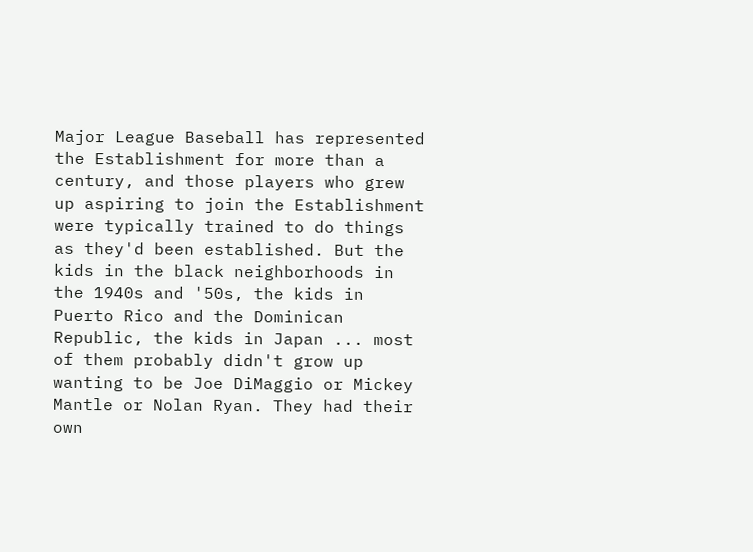Major League Baseball has represented the Establishment for more than a century, and those players who grew up aspiring to join the Establishment were typically trained to do things as they'd been established. But the kids in the black neighborhoods in the 1940s and '50s, the kids in Puerto Rico and the Dominican Republic, the kids in Japan ... most of them probably didn't grow up wanting to be Joe DiMaggio or Mickey Mantle or Nolan Ryan. They had their own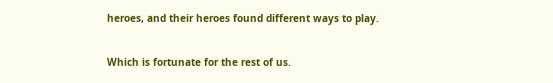heroes, and their heroes found different ways to play.

Which is fortunate for the rest of us.